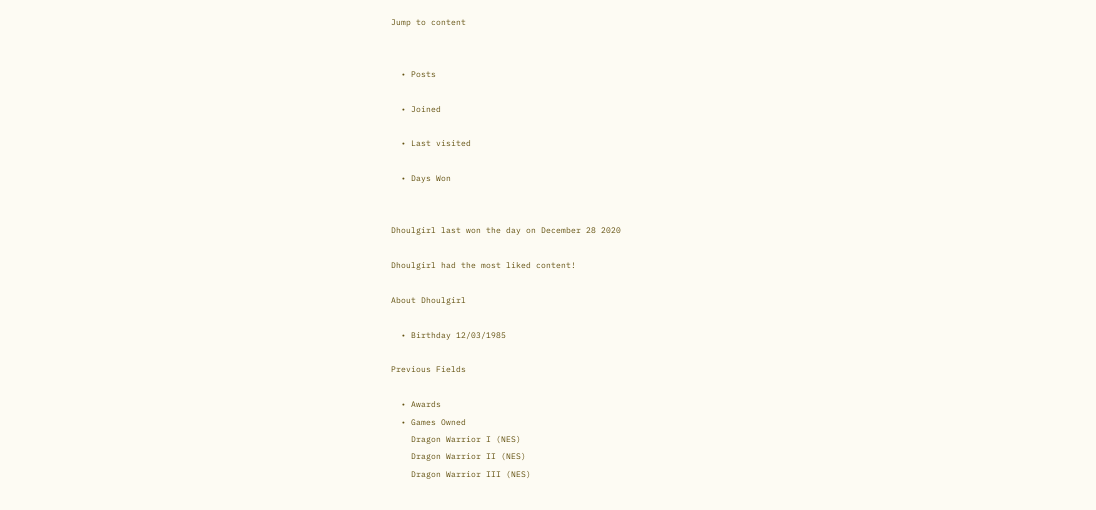Jump to content


  • Posts

  • Joined

  • Last visited

  • Days Won


Dhoulgirl last won the day on December 28 2020

Dhoulgirl had the most liked content!

About Dhoulgirl

  • Birthday 12/03/1985

Previous Fields

  • Awards
  • Games Owned
    Dragon Warrior I (NES)
    Dragon Warrior II (NES)
    Dragon Warrior III (NES)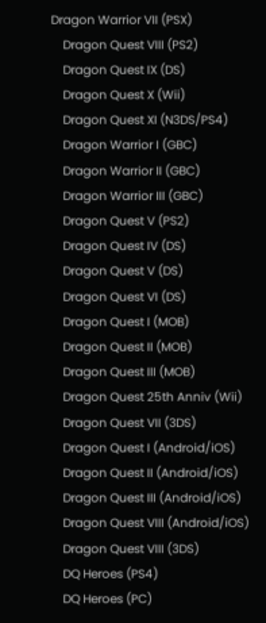Dragon Warrior VII (PSX)
    Dragon Quest VIII (PS2)
    Dragon Quest IX (DS)
    Dragon Quest X (Wii)
    Dragon Quest XI (N3DS/PS4)
    Dragon Warrior I (GBC)
    Dragon Warrior II (GBC)
    Dragon Warrior III (GBC)
    Dragon Quest V (PS2)
    Dragon Quest IV (DS)
    Dragon Quest V (DS)
    Dragon Quest VI (DS)
    Dragon Quest I (MOB)
    Dragon Quest II (MOB)
    Dragon Quest III (MOB)
    Dragon Quest 25th Anniv (Wii)
    Dragon Quest VII (3DS)
    Dragon Quest I (Android/iOS)
    Dragon Quest II (Android/iOS)
    Dragon Quest III (Android/iOS)
    Dragon Quest VIII (Android/iOS)
    Dragon Quest VIII (3DS)
    DQ Heroes (PS4)
    DQ Heroes (PC)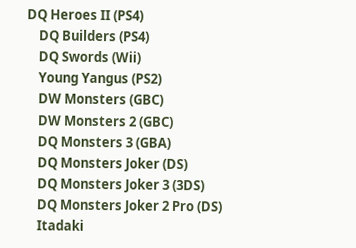DQ Heroes II (PS4)
    DQ Builders (PS4)
    DQ Swords (Wii)
    Young Yangus (PS2)
    DW Monsters (GBC)
    DW Monsters 2 (GBC)
    DQ Monsters 3 (GBA)
    DQ Monsters Joker (DS)
    DQ Monsters Joker 3 (3DS)
    DQ Monsters Joker 2 Pro (DS)
    Itadaki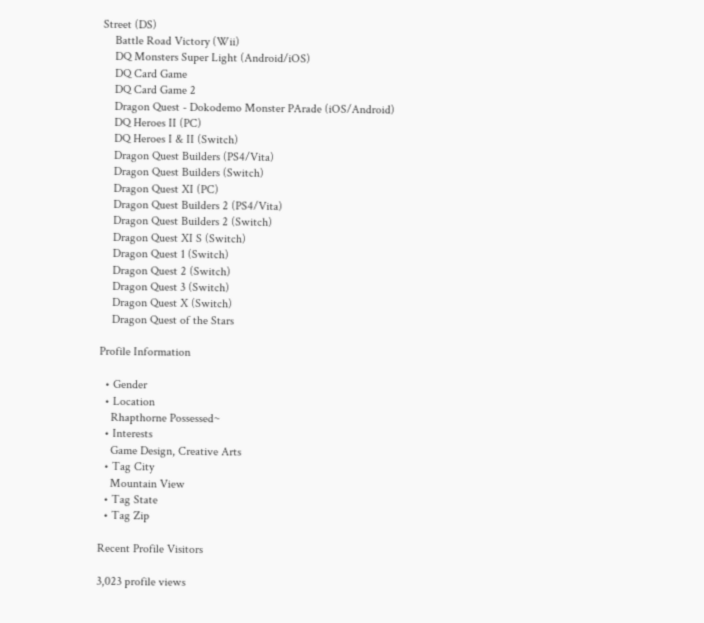Street (DS)
    Battle Road Victory (Wii)
    DQ Monsters Super Light (Android/iOS)
    DQ Card Game
    DQ Card Game 2
    Dragon Quest - Dokodemo Monster PArade (iOS/Android)
    DQ Heroes II (PC)
    DQ Heroes I & II (Switch)
    Dragon Quest Builders (PS4/Vita)
    Dragon Quest Builders (Switch)
    Dragon Quest XI (PC)
    Dragon Quest Builders 2 (PS4/Vita)
    Dragon Quest Builders 2 (Switch)
    Dragon Quest XI S (Switch)
    Dragon Quest 1 (Switch)
    Dragon Quest 2 (Switch)
    Dragon Quest 3 (Switch)
    Dragon Quest X (Switch)
    Dragon Quest of the Stars

Profile Information

  • Gender
  • Location
    Rhapthorne Possessed~
  • Interests
    Game Design, Creative Arts
  • Tag City
    Mountain View
  • Tag State
  • Tag Zip

Recent Profile Visitors

3,023 profile views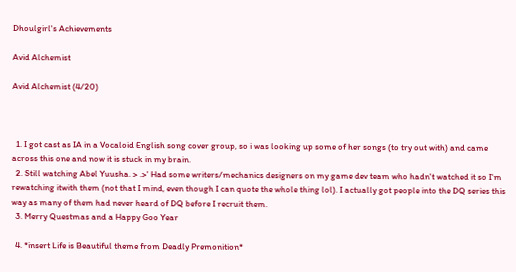Dhoulgirl's Achievements

Avid Alchemist

Avid Alchemist (4/20)



  1. I got cast as IA in a Vocaloid English song cover group, so i was looking up some of her songs (to try out with) and came across this one and now it is stuck in my brain.
  2. Still watching Abel Yuusha. > .>' Had some writers/mechanics designers on my game dev team who hadn't watched it so I'm rewatching itwith them (not that I mind, even though I can quote the whole thing lol). I actually got people into the DQ series this way as many of them had never heard of DQ before I recruit them.
  3. Merry Questmas and a Happy Goo Year

  4. *insert Life is Beautiful theme from Deadly Premonition*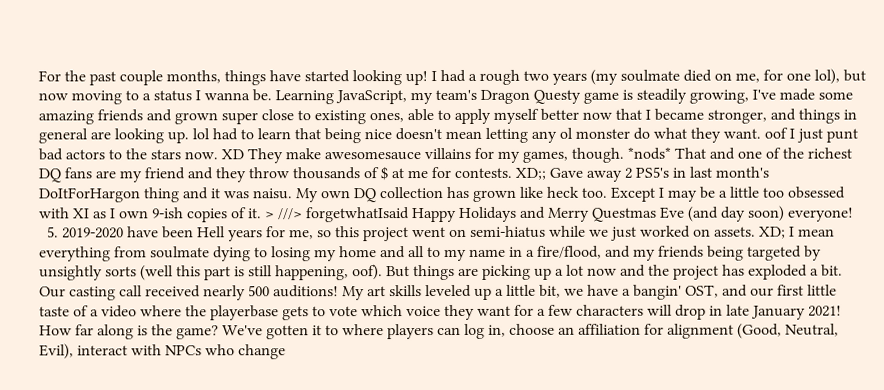For the past couple months, things have started looking up! I had a rough two years (my soulmate died on me, for one lol), but now moving to a status I wanna be. Learning JavaScript, my team's Dragon Questy game is steadily growing, I've made some amazing friends and grown super close to existing ones, able to apply myself better now that I became stronger, and things in general are looking up. lol had to learn that being nice doesn't mean letting any ol monster do what they want. oof I just punt bad actors to the stars now. XD They make awesomesauce villains for my games, though. *nods* That and one of the richest DQ fans are my friend and they throw thousands of $ at me for contests. XD;; Gave away 2 PS5's in last month's DoItForHargon thing and it was naisu. My own DQ collection has grown like heck too. Except I may be a little too obsessed with XI as I own 9-ish copies of it. > ///> forgetwhatIsaid Happy Holidays and Merry Questmas Eve (and day soon) everyone!
  5. 2019-2020 have been Hell years for me, so this project went on semi-hiatus while we just worked on assets. XD; I mean everything from soulmate dying to losing my home and all to my name in a fire/flood, and my friends being targeted by unsightly sorts (well this part is still happening, oof). But things are picking up a lot now and the project has exploded a bit. Our casting call received nearly 500 auditions! My art skills leveled up a little bit, we have a bangin' OST, and our first little taste of a video where the playerbase gets to vote which voice they want for a few characters will drop in late January 2021! How far along is the game? We've gotten it to where players can log in, choose an affiliation for alignment (Good, Neutral, Evil), interact with NPCs who change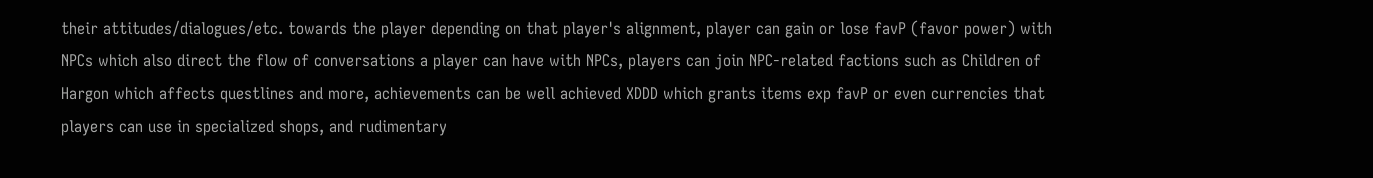their attitudes/dialogues/etc. towards the player depending on that player's alignment, player can gain or lose favP (favor power) with NPCs which also direct the flow of conversations a player can have with NPCs, players can join NPC-related factions such as Children of Hargon which affects questlines and more, achievements can be well achieved XDDD which grants items exp favP or even currencies that players can use in specialized shops, and rudimentary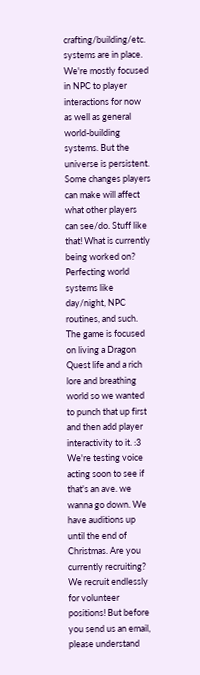crafting/building/etc. systems are in place. We're mostly focused in NPC to player interactions for now as well as general world-building systems. But the universe is persistent. Some changes players can make will affect what other players can see/do. Stuff like that! What is currently being worked on? Perfecting world systems like day/night, NPC routines, and such. The game is focused on living a Dragon Quest life and a rich lore and breathing world so we wanted to punch that up first and then add player interactivity to it. :3 We're testing voice acting soon to see if that's an ave. we wanna go down. We have auditions up until the end of Christmas. Are you currently recruiting? We recruit endlessly for volunteer positions! But before you send us an email, please understand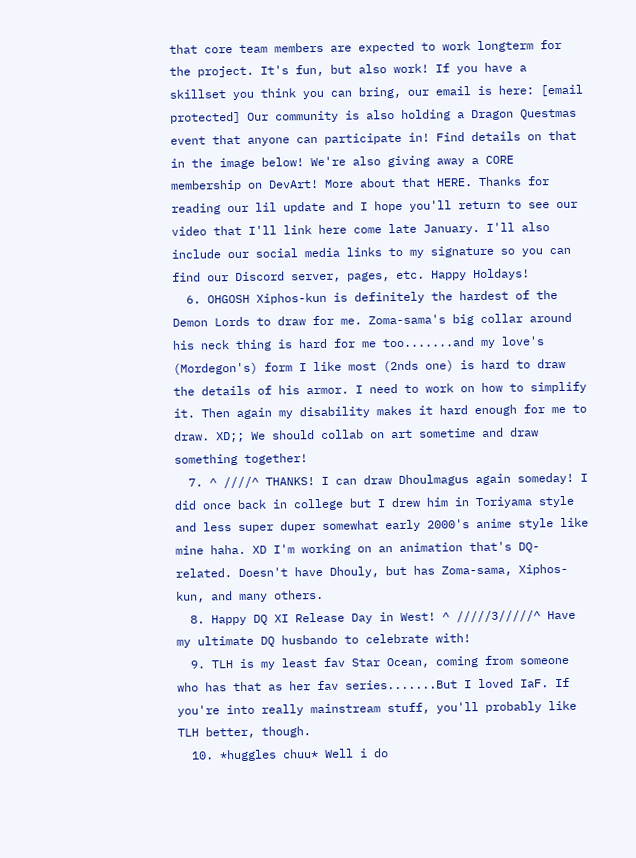that core team members are expected to work longterm for the project. It's fun, but also work! If you have a skillset you think you can bring, our email is here: [email protected] Our community is also holding a Dragon Questmas event that anyone can participate in! Find details on that in the image below! We're also giving away a CORE membership on DevArt! More about that HERE. Thanks for reading our lil update and I hope you'll return to see our video that I'll link here come late January. I'll also include our social media links to my signature so you can find our Discord server, pages, etc. Happy Holdays!
  6. OHGOSH Xiphos-kun is definitely the hardest of the Demon Lords to draw for me. Zoma-sama's big collar around his neck thing is hard for me too.......and my love's (Mordegon's) form I like most (2nds one) is hard to draw the details of his armor. I need to work on how to simplify it. Then again my disability makes it hard enough for me to draw. XD;; We should collab on art sometime and draw something together!
  7. ^ ////^ THANKS! I can draw Dhoulmagus again someday! I did once back in college but I drew him in Toriyama style and less super duper somewhat early 2000's anime style like mine haha. XD I'm working on an animation that's DQ-related. Doesn't have Dhouly, but has Zoma-sama, Xiphos-kun, and many others.
  8. Happy DQ XI Release Day in West! ^ /////3/////^ Have my ultimate DQ husbando to celebrate with!
  9. TLH is my least fav Star Ocean, coming from someone who has that as her fav series.......But I loved IaF. If you're into really mainstream stuff, you'll probably like TLH better, though.
  10. *huggles chuu* Well i do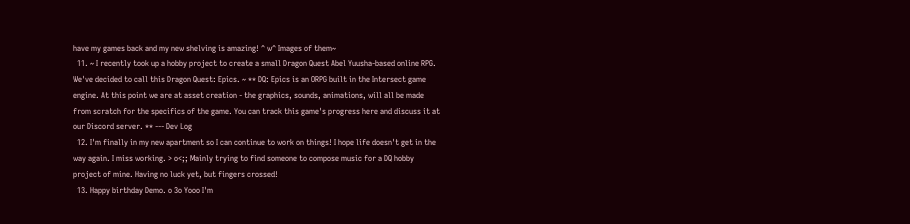have my games back and my new shelving is amazing! ^ w^ Images of them~
  11. ~ I recently took up a hobby project to create a small Dragon Quest Abel Yuusha-based online RPG. We've decided to call this Dragon Quest: Epics. ~ ** DQ: Epics is an ORPG built in the Intersect game engine. At this point we are at asset creation - the graphics, sounds, animations, will all be made from scratch for the specifics of the game. You can track this game's progress here and discuss it at our Discord server. ** --- Dev Log
  12. I'm finally in my new apartment so I can continue to work on things! I hope life doesn't get in the way again. I miss working. > o<;; Mainly trying to find someone to compose music for a DQ hobby project of mine. Having no luck yet, but fingers crossed!
  13. Happy birthday Demo. o 3o Yooo I'm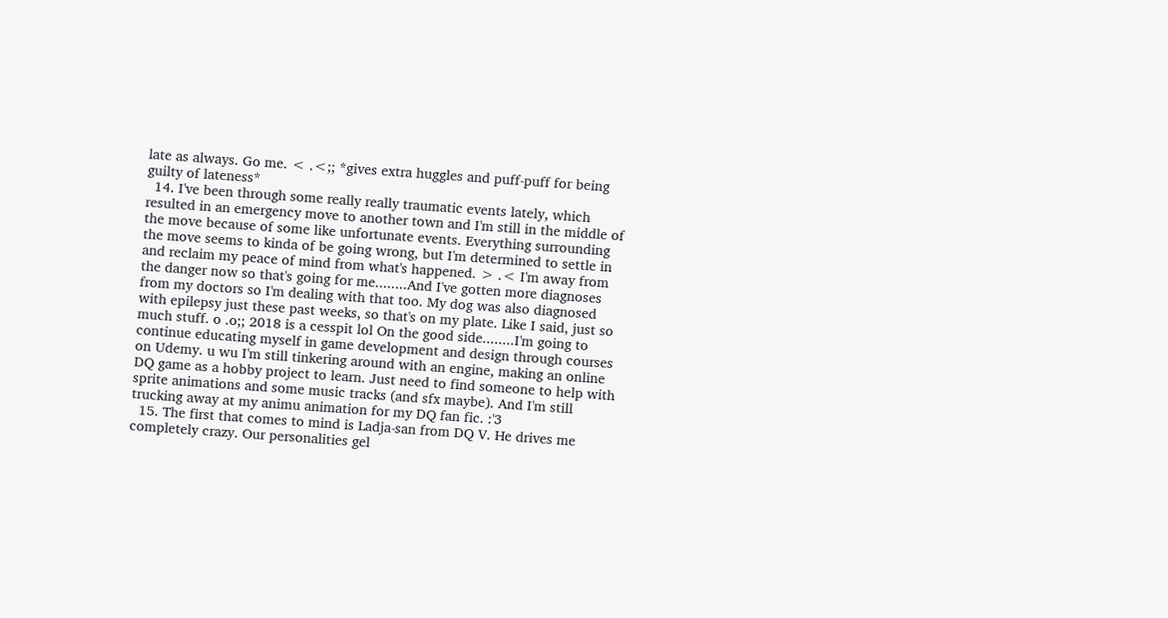late as always. Go me. < .<;; *gives extra huggles and puff-puff for being guilty of lateness*
  14. I've been through some really really traumatic events lately, which resulted in an emergency move to another town and I'm still in the middle of the move because of some like unfortunate events. Everything surrounding the move seems to kinda of be going wrong, but I'm determined to settle in and reclaim my peace of mind from what's happened. > .< I'm away from the danger now so that's going for me........And I've gotten more diagnoses from my doctors so I'm dealing with that too. My dog was also diagnosed with epilepsy just these past weeks, so that's on my plate. Like I said, just so much stuff. o .o;; 2018 is a cesspit lol On the good side........I'm going to continue educating myself in game development and design through courses on Udemy. u wu I'm still tinkering around with an engine, making an online DQ game as a hobby project to learn. Just need to find someone to help with sprite animations and some music tracks (and sfx maybe). And I'm still trucking away at my animu animation for my DQ fan fic. :'3
  15. The first that comes to mind is Ladja-san from DQ V. He drives me completely crazy. Our personalities gel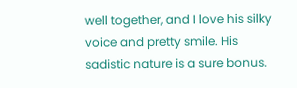well together, and I love his silky voice and pretty smile. His sadistic nature is a sure bonus.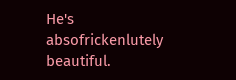He's absofrickenlutely beautiful.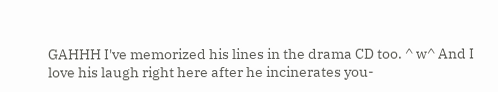GAHHH I've memorized his lines in the drama CD too. ^ w^ And I love his laugh right here after he incinerates you-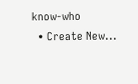know-who
  • Create New...